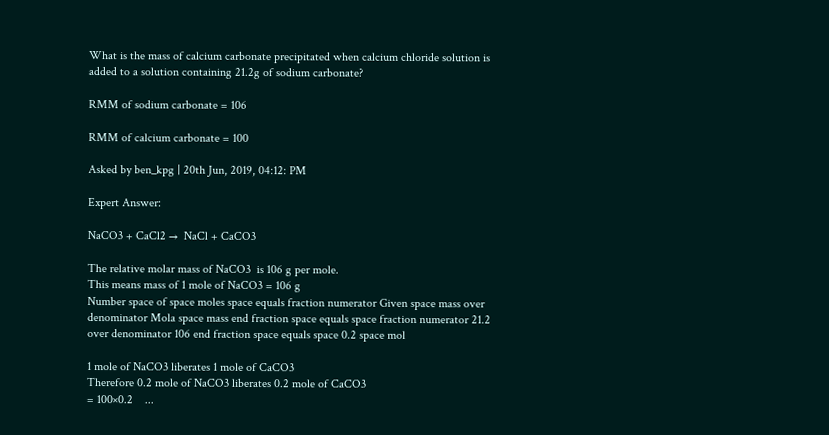What is the mass of calcium carbonate precipitated when calcium chloride solution is added to a solution containing 21.2g of sodium carbonate?

RMM of sodium carbonate = 106

RMM of calcium carbonate = 100

Asked by ben_kpg | 20th Jun, 2019, 04:12: PM

Expert Answer:

NaCO3 + CaCl2 →  NaCl + CaCO3

The relative molar mass of NaCO3  is 106 g per mole.
This means mass of 1 mole of NaCO3 = 106 g
Number space of space moles space equals fraction numerator Given space mass over denominator Mola space mass end fraction space equals space fraction numerator 21.2 over denominator 106 end fraction space equals space 0.2 space mol

1 mole of NaCO3 liberates 1 mole of CaCO3
Therefore 0.2 mole of NaCO3 liberates 0.2 mole of CaCO3
= 100×0.2    ...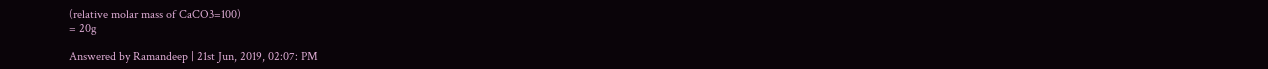(relative molar mass of CaCO3=100)
= 20g

Answered by Ramandeep | 21st Jun, 2019, 02:07: PM